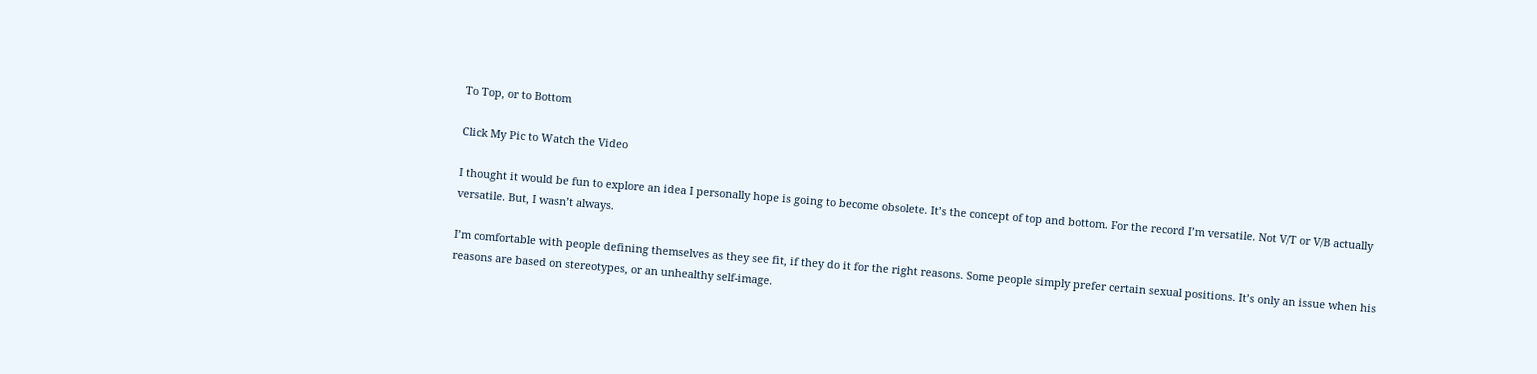To Top, or to Bottom

Click My Pic to Watch the Video

I thought it would be fun to explore an idea I personally hope is going to become obsolete. It’s the concept of top and bottom. For the record I’m versatile. Not V/T or V/B actually versatile. But, I wasn’t always.

I’m comfortable with people defining themselves as they see fit, if they do it for the right reasons. Some people simply prefer certain sexual positions. It’s only an issue when his reasons are based on stereotypes, or an unhealthy self-image.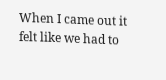When I came out it felt like we had to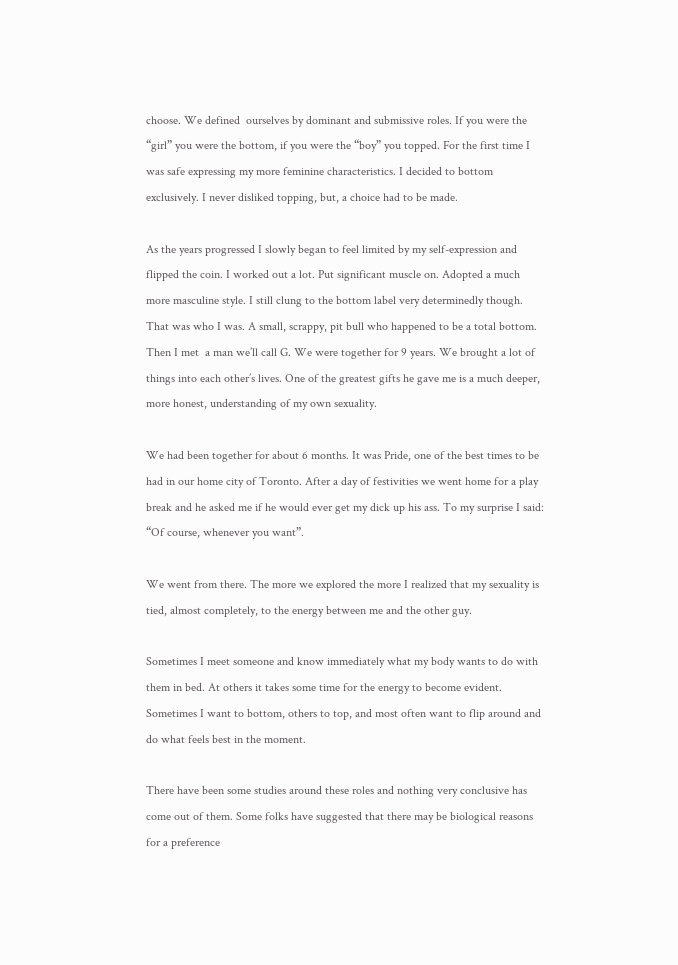choose. We defined  ourselves by dominant and submissive roles. If you were the “girl” you were the bottom, if you were the “boy” you topped. For the first time I was safe expressing my more feminine characteristics. I decided to bottom exclusively. I never disliked topping, but, a choice had to be made.

As the years progressed I slowly began to feel limited by my self-expression and flipped the coin. I worked out a lot. Put significant muscle on. Adopted a much more masculine style. I still clung to the bottom label very determinedly though. That was who I was. A small, scrappy, pit bull who happened to be a total bottom. Then I met  a man we’ll call G. We were together for 9 years. We brought a lot of things into each other’s lives. One of the greatest gifts he gave me is a much deeper, more honest, understanding of my own sexuality.

We had been together for about 6 months. It was Pride, one of the best times to be had in our home city of Toronto. After a day of festivities we went home for a play break and he asked me if he would ever get my dick up his ass. To my surprise I said:  “Of course, whenever you want”.

We went from there. The more we explored the more I realized that my sexuality is tied, almost completely, to the energy between me and the other guy.

Sometimes I meet someone and know immediately what my body wants to do with them in bed. At others it takes some time for the energy to become evident. Sometimes I want to bottom, others to top, and most often want to flip around and do what feels best in the moment.

There have been some studies around these roles and nothing very conclusive has come out of them. Some folks have suggested that there may be biological reasons for a preference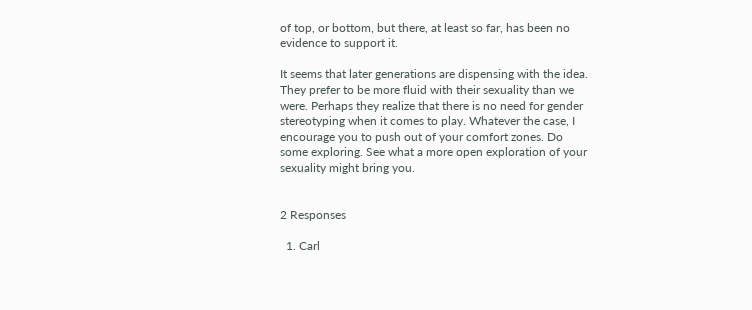of top, or bottom, but there, at least so far, has been no evidence to support it.

It seems that later generations are dispensing with the idea. They prefer to be more fluid with their sexuality than we were. Perhaps they realize that there is no need for gender stereotyping when it comes to play. Whatever the case, I encourage you to push out of your comfort zones. Do some exploring. See what a more open exploration of your sexuality might bring you.


2 Responses

  1. Carl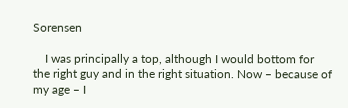Sorensen

    I was principally a top, although I would bottom for the right guy and in the right situation. Now – because of my age – I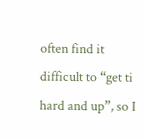often find it difficult to “get ti hard and up”, so I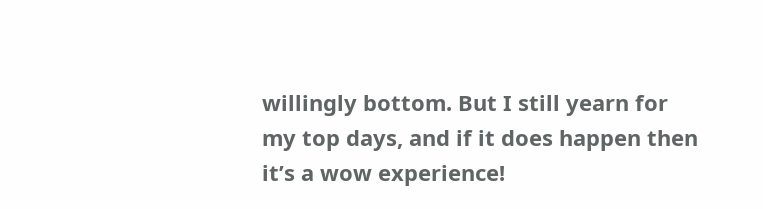willingly bottom. But I still yearn for my top days, and if it does happen then it’s a wow experience!